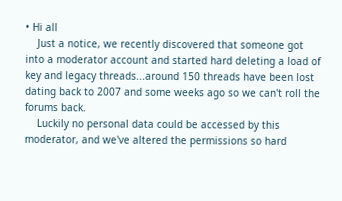• Hi all
    Just a notice, we recently discovered that someone got into a moderator account and started hard deleting a load of key and legacy threads...around 150 threads have been lost dating back to 2007 and some weeks ago so we can't roll the forums back.
    Luckily no personal data could be accessed by this moderator, and we've altered the permissions so hard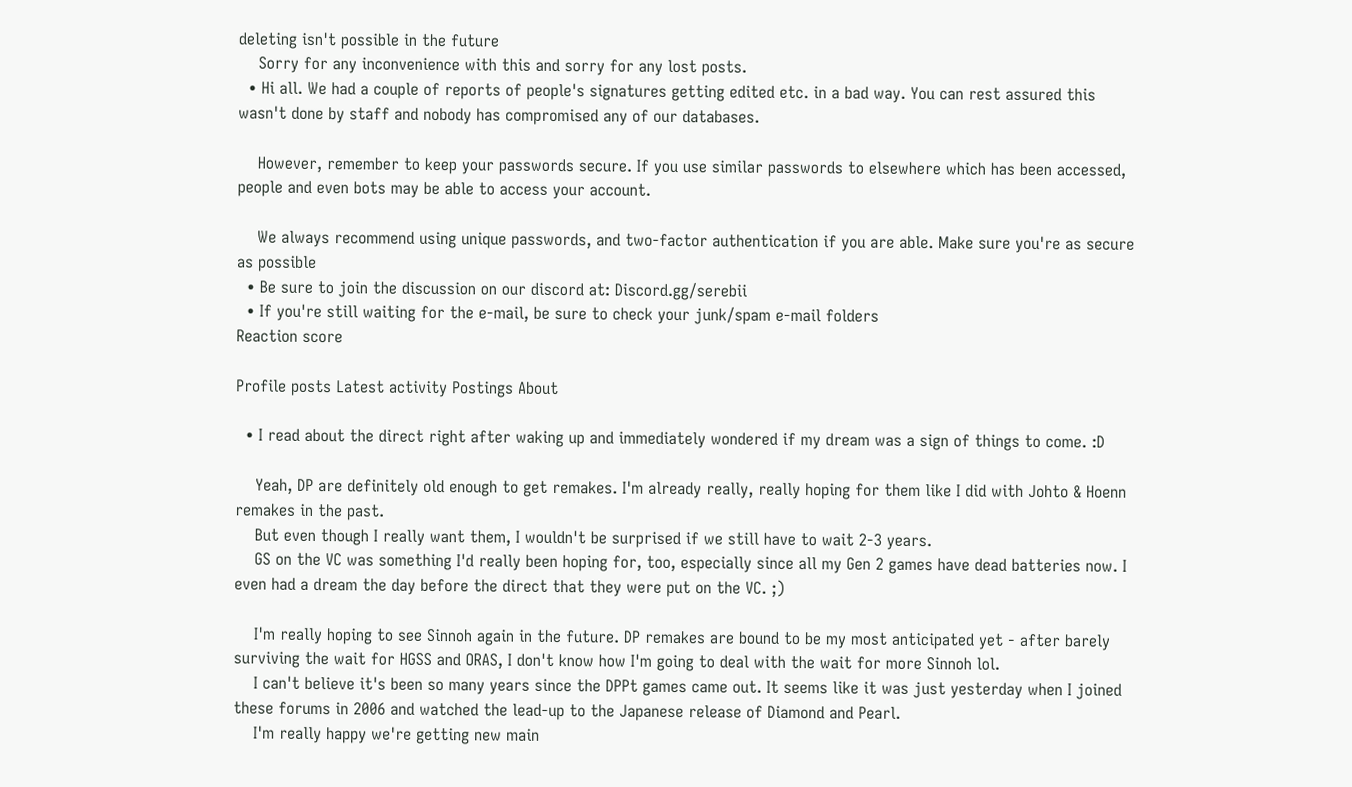deleting isn't possible in the future
    Sorry for any inconvenience with this and sorry for any lost posts.
  • Hi all. We had a couple of reports of people's signatures getting edited etc. in a bad way. You can rest assured this wasn't done by staff and nobody has compromised any of our databases.

    However, remember to keep your passwords secure. If you use similar passwords to elsewhere which has been accessed, people and even bots may be able to access your account.

    We always recommend using unique passwords, and two-factor authentication if you are able. Make sure you're as secure as possible
  • Be sure to join the discussion on our discord at: Discord.gg/serebii
  • If you're still waiting for the e-mail, be sure to check your junk/spam e-mail folders
Reaction score

Profile posts Latest activity Postings About

  • I read about the direct right after waking up and immediately wondered if my dream was a sign of things to come. :D

    Yeah, DP are definitely old enough to get remakes. I'm already really, really hoping for them like I did with Johto & Hoenn remakes in the past.
    But even though I really want them, I wouldn't be surprised if we still have to wait 2-3 years.
    GS on the VC was something I'd really been hoping for, too, especially since all my Gen 2 games have dead batteries now. I even had a dream the day before the direct that they were put on the VC. ;)

    I'm really hoping to see Sinnoh again in the future. DP remakes are bound to be my most anticipated yet - after barely surviving the wait for HGSS and ORAS, I don't know how I'm going to deal with the wait for more Sinnoh lol.
    I can't believe it's been so many years since the DPPt games came out. It seems like it was just yesterday when I joined these forums in 2006 and watched the lead-up to the Japanese release of Diamond and Pearl.
    I'm really happy we're getting new main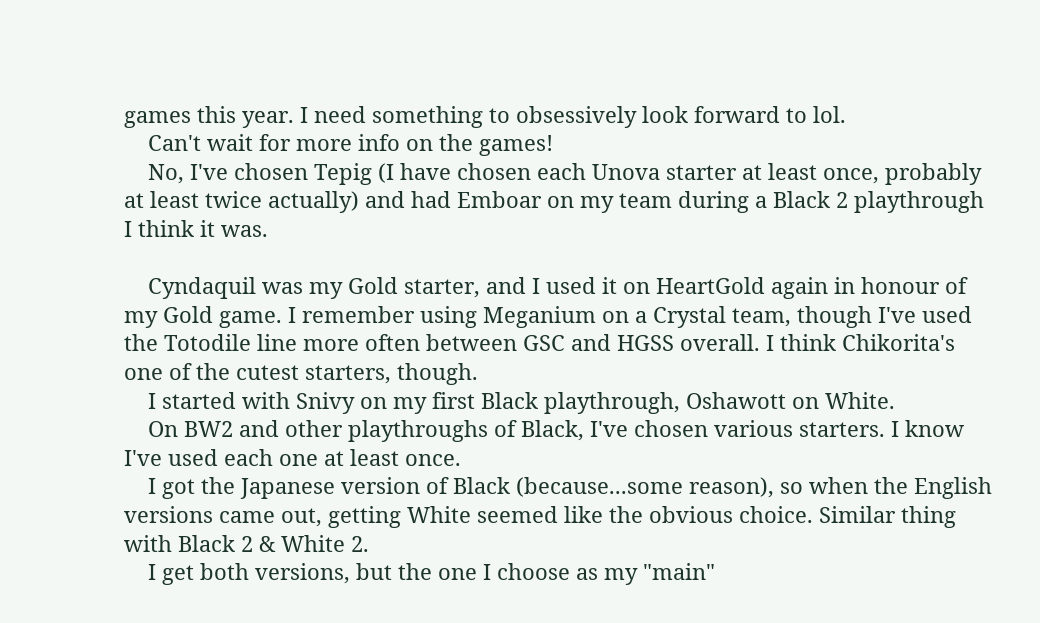games this year. I need something to obsessively look forward to lol.
    Can't wait for more info on the games!
    No, I've chosen Tepig (I have chosen each Unova starter at least once, probably at least twice actually) and had Emboar on my team during a Black 2 playthrough I think it was.

    Cyndaquil was my Gold starter, and I used it on HeartGold again in honour of my Gold game. I remember using Meganium on a Crystal team, though I've used the Totodile line more often between GSC and HGSS overall. I think Chikorita's one of the cutest starters, though.
    I started with Snivy on my first Black playthrough, Oshawott on White.
    On BW2 and other playthroughs of Black, I've chosen various starters. I know I've used each one at least once.
    I got the Japanese version of Black (because...some reason), so when the English versions came out, getting White seemed like the obvious choice. Similar thing with Black 2 & White 2.
    I get both versions, but the one I choose as my "main"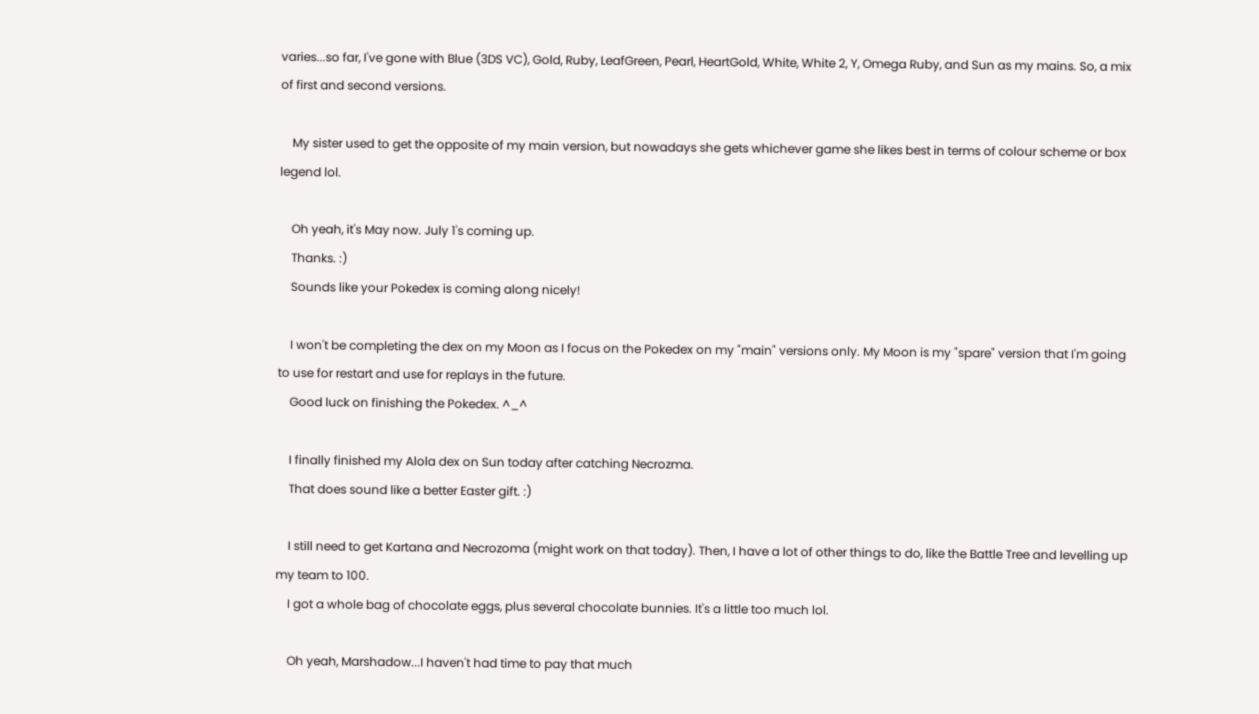varies...so far, I've gone with Blue (3DS VC), Gold, Ruby, LeafGreen, Pearl, HeartGold, White, White 2, Y, Omega Ruby, and Sun as my mains. So, a mix of first and second versions.

    My sister used to get the opposite of my main version, but nowadays she gets whichever game she likes best in terms of colour scheme or box legend lol.

    Oh yeah, it's May now. July 1's coming up.
    Thanks. :)
    Sounds like your Pokedex is coming along nicely!

    I won't be completing the dex on my Moon as I focus on the Pokedex on my "main" versions only. My Moon is my "spare" version that I'm going to use for restart and use for replays in the future.
    Good luck on finishing the Pokedex. ^_^

    I finally finished my Alola dex on Sun today after catching Necrozma.
    That does sound like a better Easter gift. :)

    I still need to get Kartana and Necrozoma (might work on that today). Then, I have a lot of other things to do, like the Battle Tree and levelling up my team to 100.
    I got a whole bag of chocolate eggs, plus several chocolate bunnies. It's a little too much lol.

    Oh yeah, Marshadow...I haven't had time to pay that much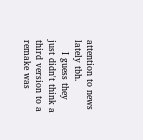attention to news lately tbh.
    I guess they just didn't think a third version to a remake was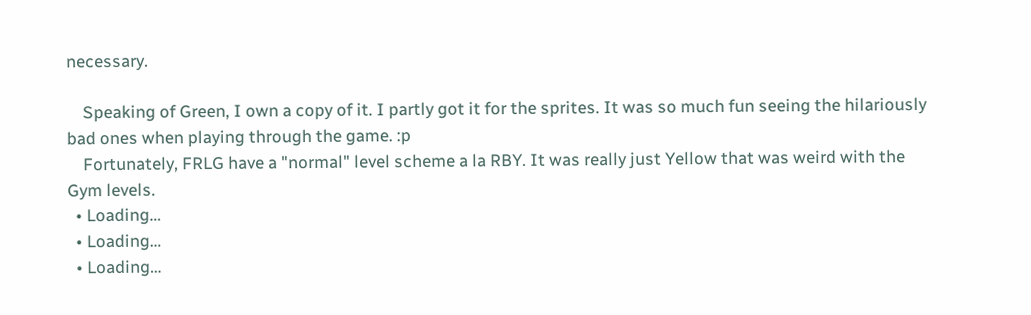necessary.

    Speaking of Green, I own a copy of it. I partly got it for the sprites. It was so much fun seeing the hilariously bad ones when playing through the game. :p
    Fortunately, FRLG have a "normal" level scheme a la RBY. It was really just Yellow that was weird with the Gym levels.
  • Loading…
  • Loading…
  • Loading…